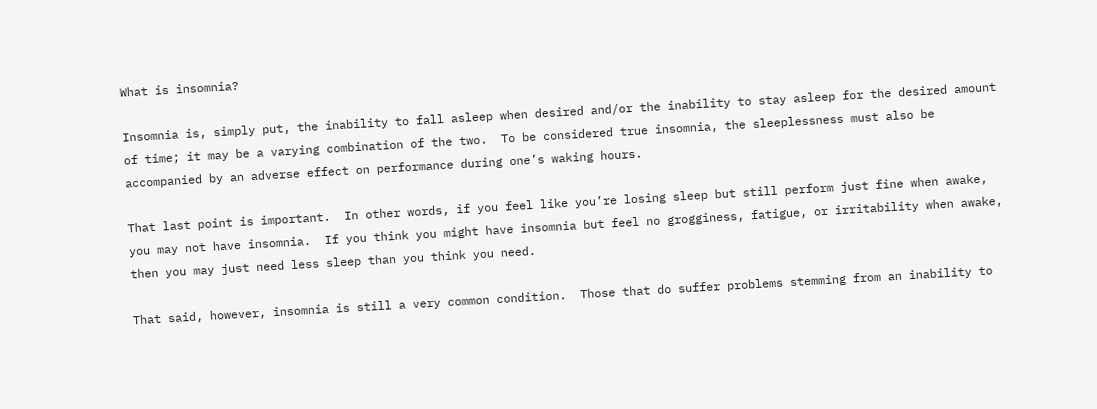What is insomnia?

Insomnia is, simply put, the inability to fall asleep when desired and/or the inability to stay asleep for the desired amount of time; it may be a varying combination of the two.  To be considered true insomnia, the sleeplessness must also be accompanied by an adverse effect on performance during one’s waking hours.

That last point is important.  In other words, if you feel like you’re losing sleep but still perform just fine when awake, you may not have insomnia.  If you think you might have insomnia but feel no grogginess, fatigue, or irritability when awake, then you may just need less sleep than you think you need.

That said, however, insomnia is still a very common condition.  Those that do suffer problems stemming from an inability to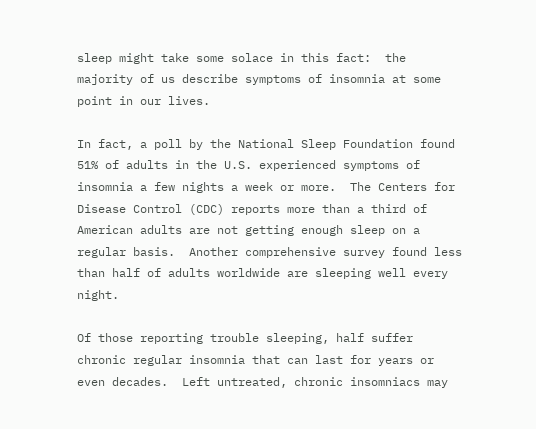sleep might take some solace in this fact:  the majority of us describe symptoms of insomnia at some point in our lives.

In fact, a poll by the National Sleep Foundation found 51% of adults in the U.S. experienced symptoms of insomnia a few nights a week or more.  The Centers for Disease Control (CDC) reports more than a third of American adults are not getting enough sleep on a regular basis.  Another comprehensive survey found less than half of adults worldwide are sleeping well every night.

Of those reporting trouble sleeping, half suffer chronic regular insomnia that can last for years or even decades.  Left untreated, chronic insomniacs may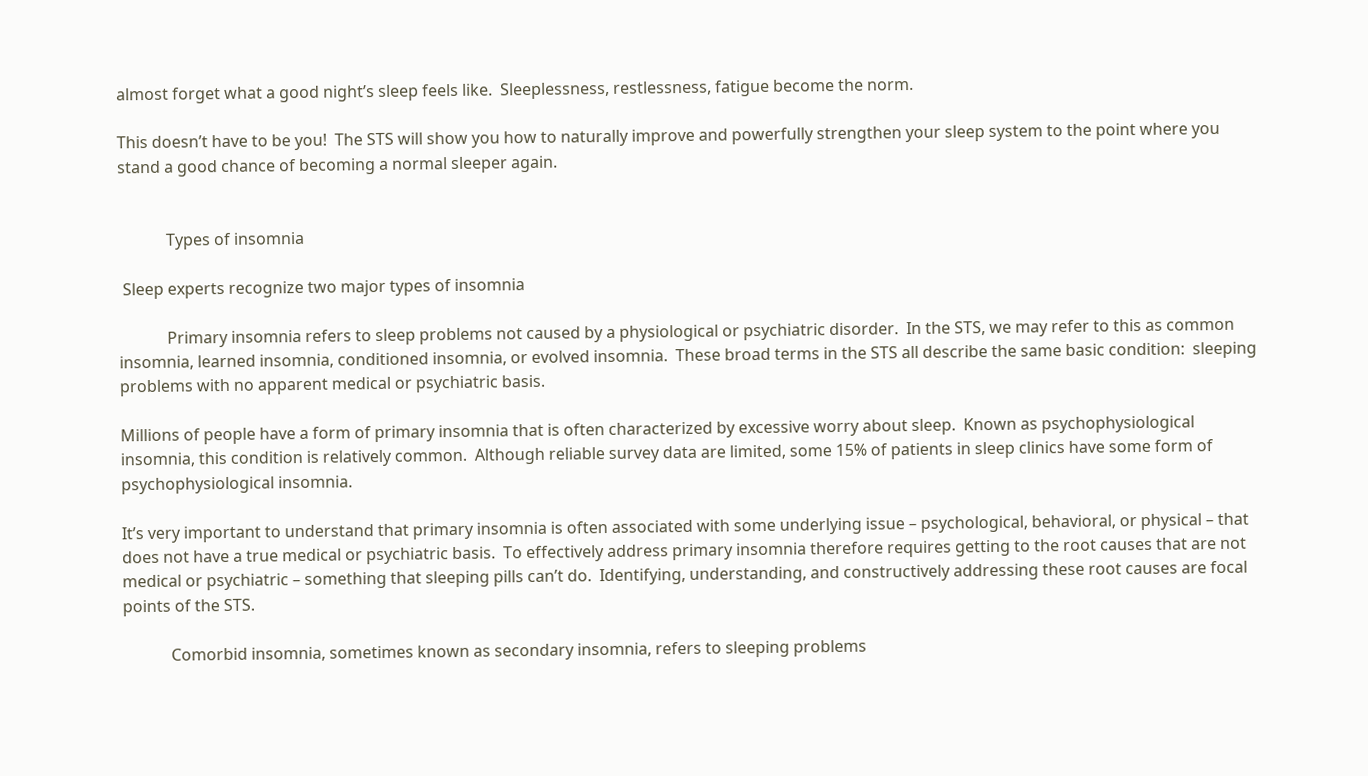almost forget what a good night’s sleep feels like.  Sleeplessness, restlessness, fatigue become the norm.

This doesn’t have to be you!  The STS will show you how to naturally improve and powerfully strengthen your sleep system to the point where you stand a good chance of becoming a normal sleeper again.


            Types of insomnia

 Sleep experts recognize two major types of insomnia

            Primary insomnia refers to sleep problems not caused by a physiological or psychiatric disorder.  In the STS, we may refer to this as common insomnia, learned insomnia, conditioned insomnia, or evolved insomnia.  These broad terms in the STS all describe the same basic condition:  sleeping problems with no apparent medical or psychiatric basis.

Millions of people have a form of primary insomnia that is often characterized by excessive worry about sleep.  Known as psychophysiological insomnia, this condition is relatively common.  Although reliable survey data are limited, some 15% of patients in sleep clinics have some form of psychophysiological insomnia.

It’s very important to understand that primary insomnia is often associated with some underlying issue – psychological, behavioral, or physical – that does not have a true medical or psychiatric basis.  To effectively address primary insomnia therefore requires getting to the root causes that are not medical or psychiatric – something that sleeping pills can’t do.  Identifying, understanding, and constructively addressing these root causes are focal points of the STS.

            Comorbid insomnia, sometimes known as secondary insomnia, refers to sleeping problems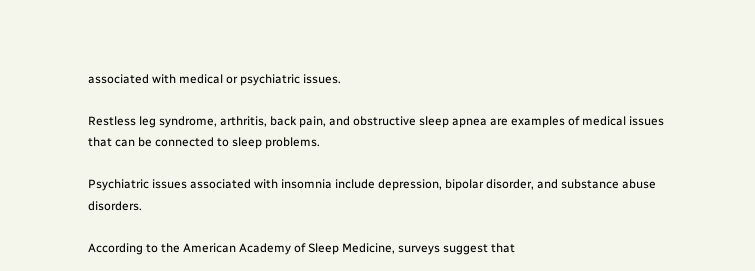associated with medical or psychiatric issues.

Restless leg syndrome, arthritis, back pain, and obstructive sleep apnea are examples of medical issues that can be connected to sleep problems.

Psychiatric issues associated with insomnia include depression, bipolar disorder, and substance abuse disorders.

According to the American Academy of Sleep Medicine, surveys suggest that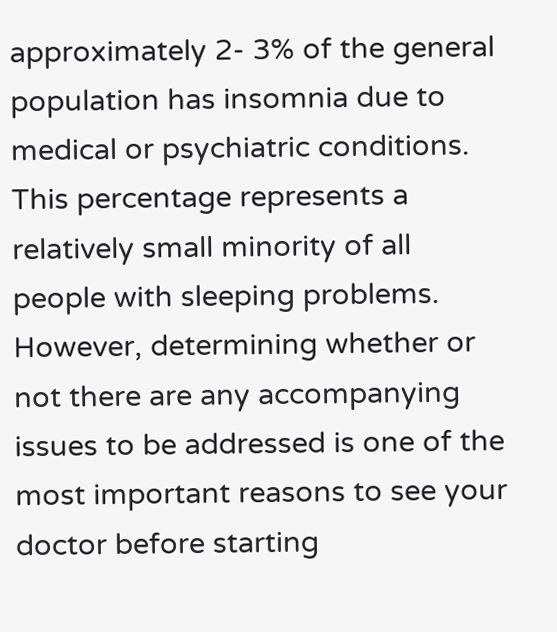approximately 2- 3% of the general population has insomnia due to medical or psychiatric conditions.  This percentage represents a relatively small minority of all people with sleeping problems.  However, determining whether or not there are any accompanying issues to be addressed is one of the most important reasons to see your doctor before starting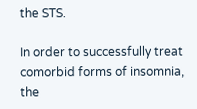the STS.

In order to successfully treat comorbid forms of insomnia, the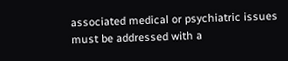associated medical or psychiatric issues must be addressed with a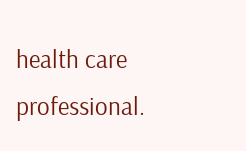health care professional.